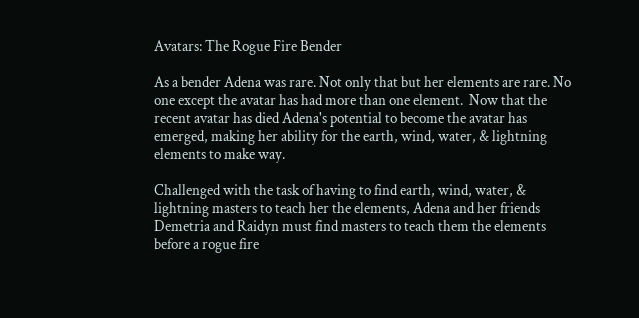Avatars: The Rogue Fire Bender

As a bender Adena was rare. Not only that but her elements are rare. No one except the avatar has had more than one element.  Now that the recent avatar has died Adena's potential to become the avatar has emerged, making her ability for the earth, wind, water, & lightning elements to make way.

Challenged with the task of having to find earth, wind, water, & lightning masters to teach her the elements, Adena and her friends Demetria and Raidyn must find masters to teach them the elements before a rogue fire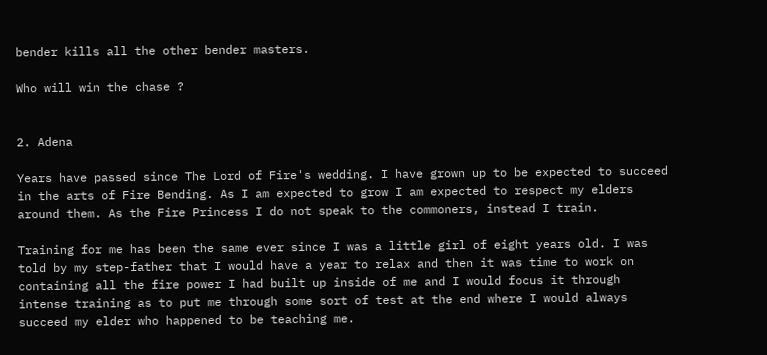bender kills all the other bender masters.

Who will win the chase ?


2. Adena

Years have passed since The Lord of Fire's wedding. I have grown up to be expected to succeed in the arts of Fire Bending. As I am expected to grow I am expected to respect my elders around them. As the Fire Princess I do not speak to the commoners, instead I train.

Training for me has been the same ever since I was a little girl of eight years old. I was told by my step-father that I would have a year to relax and then it was time to work on containing all the fire power I had built up inside of me and I would focus it through intense training as to put me through some sort of test at the end where I would always succeed my elder who happened to be teaching me.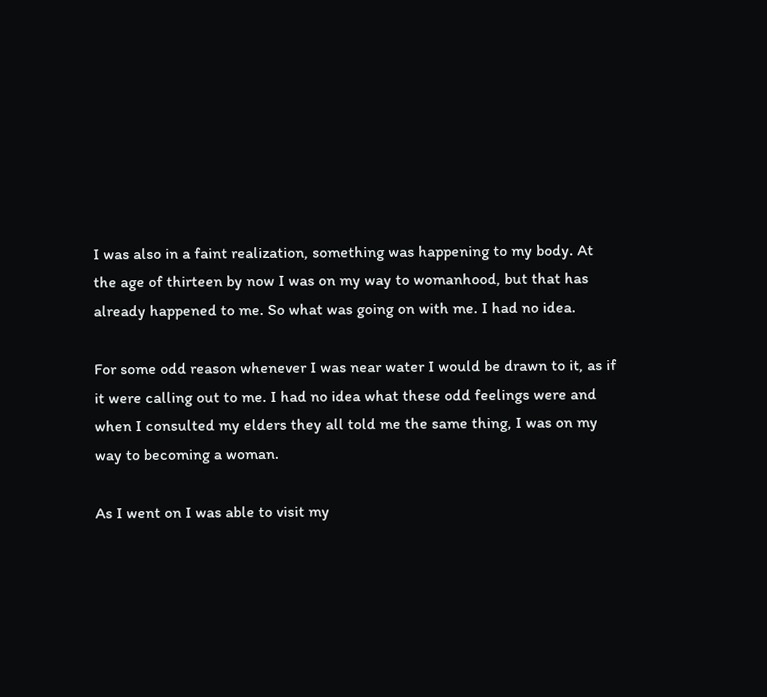I was also in a faint realization, something was happening to my body. At the age of thirteen by now I was on my way to womanhood, but that has already happened to me. So what was going on with me. I had no idea.

For some odd reason whenever I was near water I would be drawn to it, as if it were calling out to me. I had no idea what these odd feelings were and when I consulted my elders they all told me the same thing, I was on my way to becoming a woman.

As I went on I was able to visit my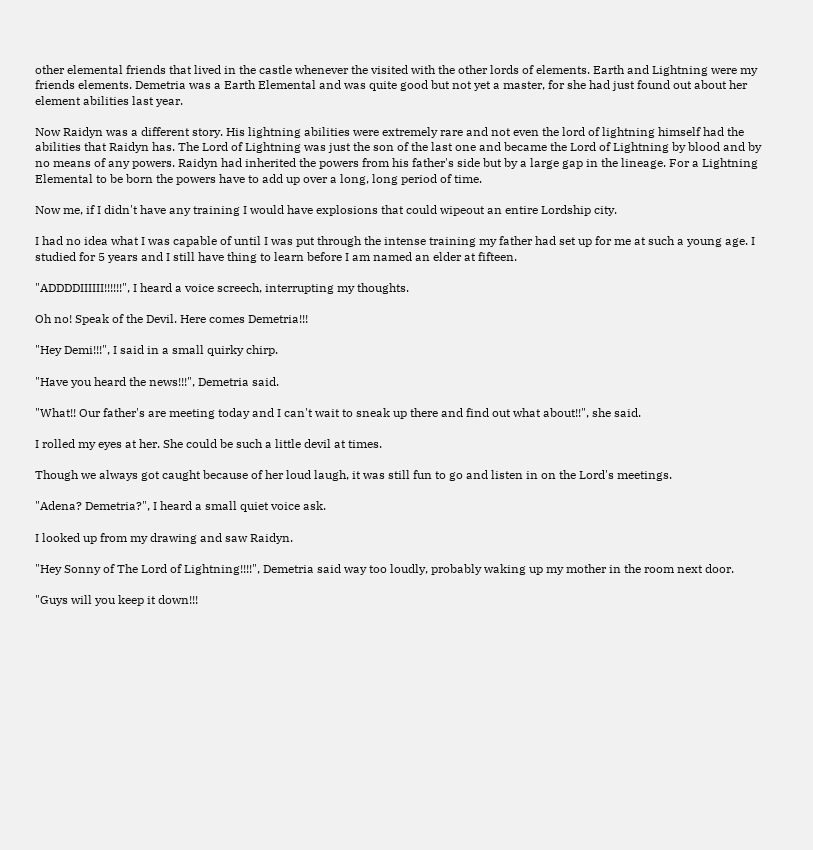other elemental friends that lived in the castle whenever the visited with the other lords of elements. Earth and Lightning were my friends elements. Demetria was a Earth Elemental and was quite good but not yet a master, for she had just found out about her element abilities last year.

Now Raidyn was a different story. His lightning abilities were extremely rare and not even the lord of lightning himself had the abilities that Raidyn has. The Lord of Lightning was just the son of the last one and became the Lord of Lightning by blood and by no means of any powers. Raidyn had inherited the powers from his father's side but by a large gap in the lineage. For a Lightning Elemental to be born the powers have to add up over a long, long period of time.

Now me, if I didn't have any training I would have explosions that could wipeout an entire Lordship city.

I had no idea what I was capable of until I was put through the intense training my father had set up for me at such a young age. I studied for 5 years and I still have thing to learn before I am named an elder at fifteen.

"ADDDDIIIIII!!!!!!", I heard a voice screech, interrupting my thoughts.

Oh no! Speak of the Devil. Here comes Demetria!!!

"Hey Demi!!!", I said in a small quirky chirp.

"Have you heard the news!!!", Demetria said.

"What!! Our father's are meeting today and I can't wait to sneak up there and find out what about!!", she said.

I rolled my eyes at her. She could be such a little devil at times.

Though we always got caught because of her loud laugh, it was still fun to go and listen in on the Lord's meetings.

"Adena? Demetria?", I heard a small quiet voice ask.

I looked up from my drawing and saw Raidyn.

"Hey Sonny of The Lord of Lightning!!!!", Demetria said way too loudly, probably waking up my mother in the room next door.

"Guys will you keep it down!!!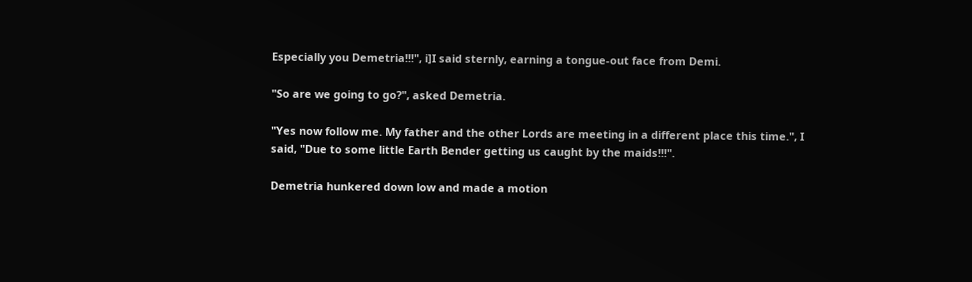Especially you Demetria!!!", i]I said sternly, earning a tongue-out face from Demi.

"So are we going to go?", asked Demetria.

"Yes now follow me. My father and the other Lords are meeting in a different place this time.", I said, "Due to some little Earth Bender getting us caught by the maids!!!".

Demetria hunkered down low and made a motion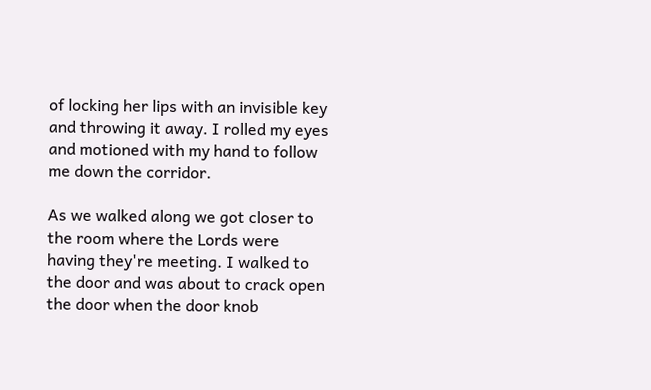of locking her lips with an invisible key and throwing it away. I rolled my eyes and motioned with my hand to follow me down the corridor.

As we walked along we got closer to the room where the Lords were having they're meeting. I walked to the door and was about to crack open the door when the door knob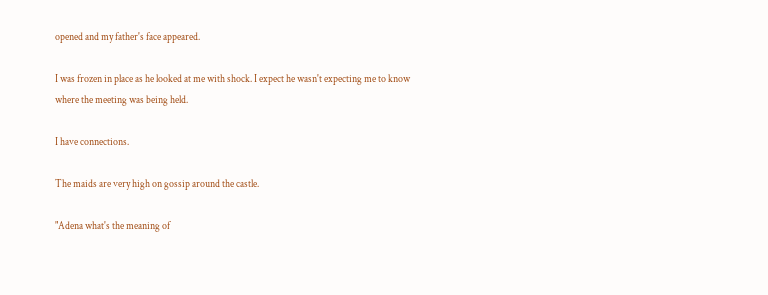opened and my father's face appeared.

I was frozen in place as he looked at me with shock. I expect he wasn't expecting me to know where the meeting was being held.

I have connections.

The maids are very high on gossip around the castle.

"Adena what's the meaning of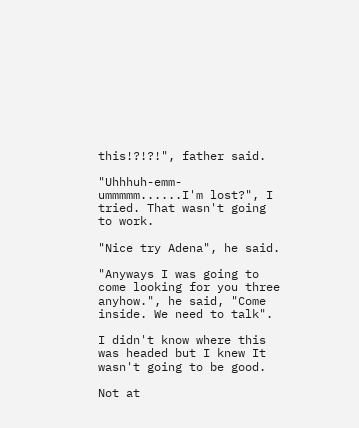this!?!?!", father said.

"Uhhhuh-emm-ummmmm......I'm lost?", I tried. That wasn't going to work.

"Nice try Adena", he said.

"Anyways I was going to come looking for you three anyhow.", he said, "Come inside. We need to talk".

I didn't know where this was headed but I knew It wasn't going to be good.

Not at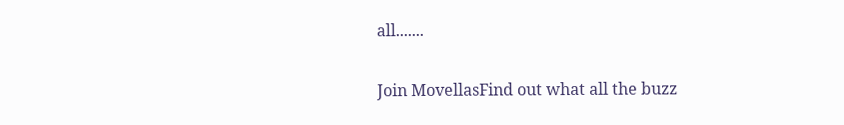all.......

Join MovellasFind out what all the buzz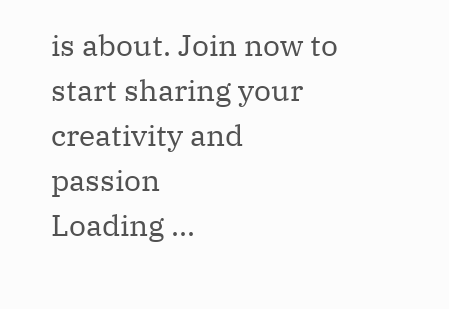is about. Join now to start sharing your creativity and passion
Loading ...